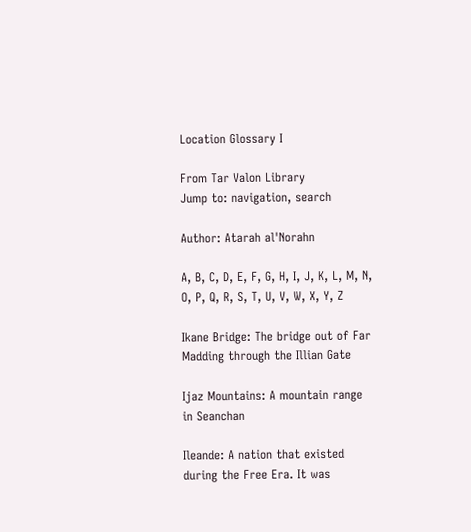Location Glossary I

From Tar Valon Library
Jump to: navigation, search

Author: Atarah al'Norahn

A, B, C, D, E, F, G, H, I, J, K, L, M, N, O, P, Q, R, S, T, U, V, W, X, Y, Z

Ikane Bridge: The bridge out of Far Madding through the Illian Gate

Ijaz Mountains: A mountain range in Seanchan

Ileande: A nation that existed during the Free Era. It was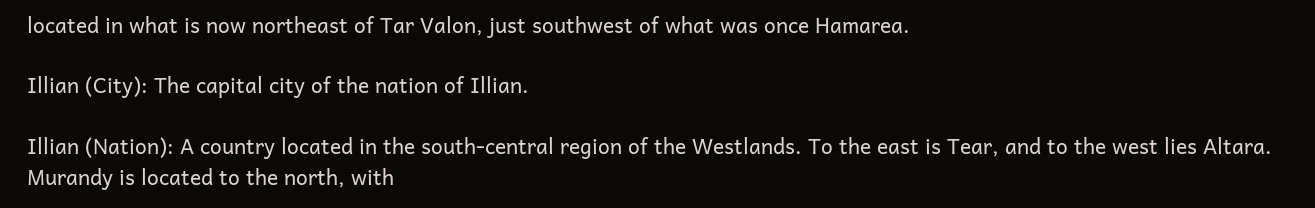located in what is now northeast of Tar Valon, just southwest of what was once Hamarea.

Illian (City): The capital city of the nation of Illian.

Illian (Nation): A country located in the south-central region of the Westlands. To the east is Tear, and to the west lies Altara. Murandy is located to the north, with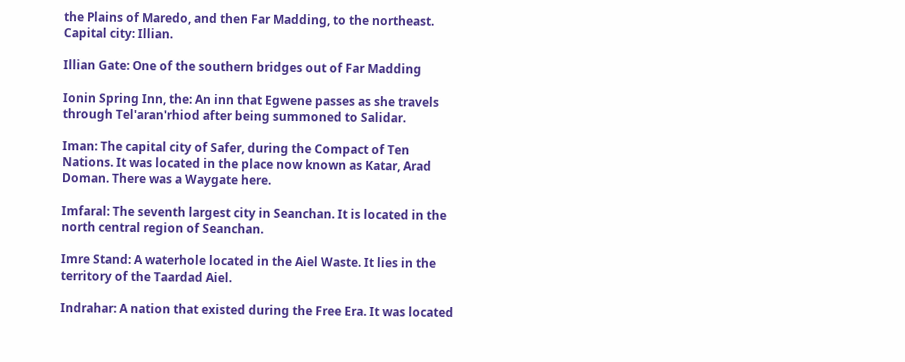the Plains of Maredo, and then Far Madding, to the northeast. Capital city: Illian.

Illian Gate: One of the southern bridges out of Far Madding

Ionin Spring Inn, the: An inn that Egwene passes as she travels through Tel'aran'rhiod after being summoned to Salidar.

Iman: The capital city of Safer, during the Compact of Ten Nations. It was located in the place now known as Katar, Arad Doman. There was a Waygate here.

Imfaral: The seventh largest city in Seanchan. It is located in the north central region of Seanchan.

Imre Stand: A waterhole located in the Aiel Waste. It lies in the territory of the Taardad Aiel.

Indrahar: A nation that existed during the Free Era. It was located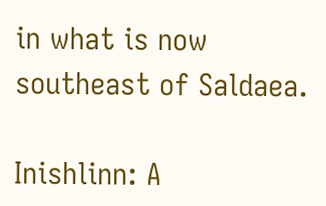in what is now southeast of Saldaea.

Inishlinn: A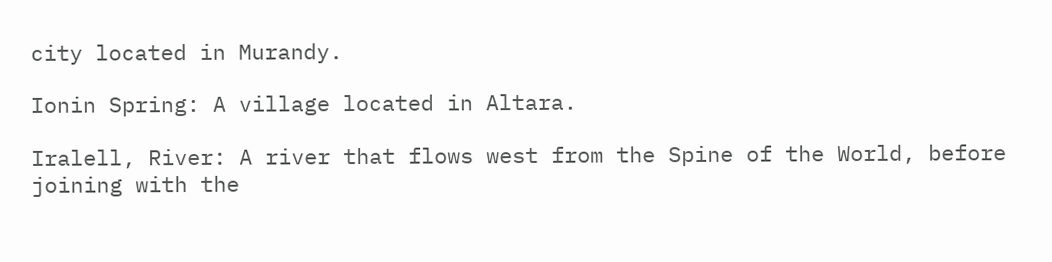city located in Murandy.

Ionin Spring: A village located in Altara.

Iralell, River: A river that flows west from the Spine of the World, before joining with the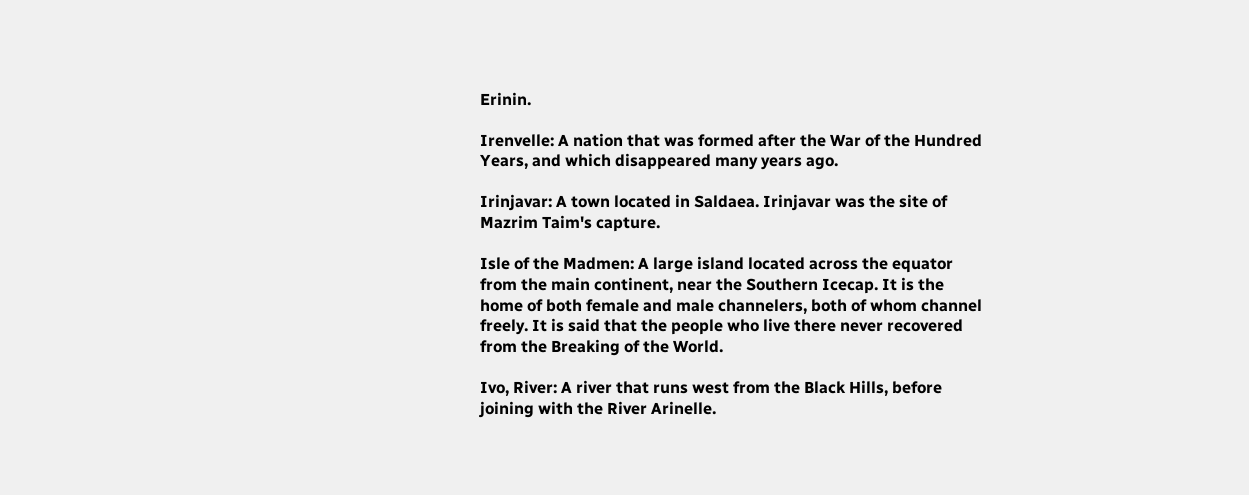Erinin.

Irenvelle: A nation that was formed after the War of the Hundred Years, and which disappeared many years ago.

Irinjavar: A town located in Saldaea. Irinjavar was the site of Mazrim Taim's capture.

Isle of the Madmen: A large island located across the equator from the main continent, near the Southern Icecap. It is the home of both female and male channelers, both of whom channel freely. It is said that the people who live there never recovered from the Breaking of the World.

Ivo, River: A river that runs west from the Black Hills, before joining with the River Arinelle.